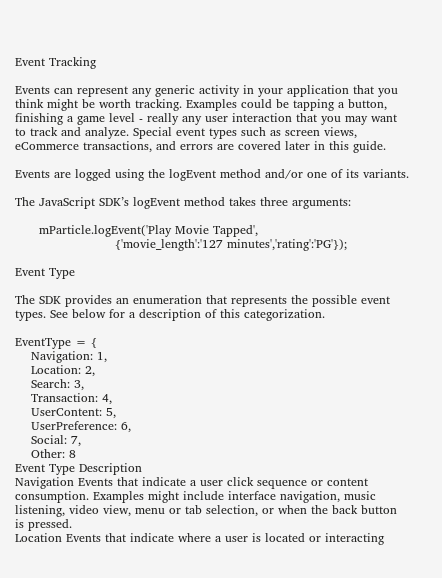Event Tracking

Events can represent any generic activity in your application that you think might be worth tracking. Examples could be tapping a button, finishing a game level - really any user interaction that you may want to track and analyze. Special event types such as screen views, eCommerce transactions, and errors are covered later in this guide.

Events are logged using the logEvent method and/or one of its variants.

The JavaScript SDK’s logEvent method takes three arguments:

      mParticle.logEvent('Play Movie Tapped',
                         {'movie_length':'127 minutes','rating':'PG'});

Event Type

The SDK provides an enumeration that represents the possible event types. See below for a description of this categorization.

EventType = {
    Navigation: 1,
    Location: 2,
    Search: 3,
    Transaction: 4,
    UserContent: 5,
    UserPreference: 6,
    Social: 7,
    Other: 8
Event Type Description
Navigation Events that indicate a user click sequence or content consumption. Examples might include interface navigation, music listening, video view, menu or tab selection, or when the back button is pressed.
Location Events that indicate where a user is located or interacting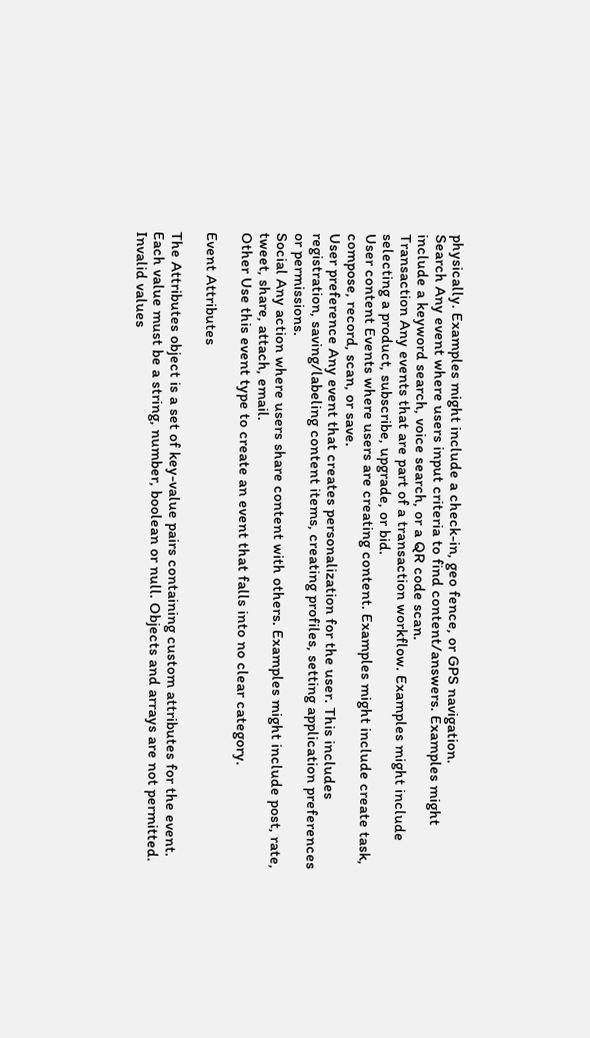physically. Examples might include a check-in, geo fence, or GPS navigation.
Search Any event where users input criteria to find content/answers. Examples might include a keyword search, voice search, or a QR code scan.
Transaction Any events that are part of a transaction workflow. Examples might include selecting a product, subscribe, upgrade, or bid.
User content Events where users are creating content. Examples might include create task, compose, record, scan, or save.
User preference Any event that creates personalization for the user. This includes registration, saving/labeling content items, creating profiles, setting application preferences or permissions.
Social Any action where users share content with others. Examples might include post, rate, tweet, share, attach, email.
Other Use this event type to create an event that falls into no clear category.

Event Attributes

The Attributes object is a set of key-value pairs containing custom attributes for the event. Each value must be a string, number, boolean or null. Objects and arrays are not permitted. Invalid values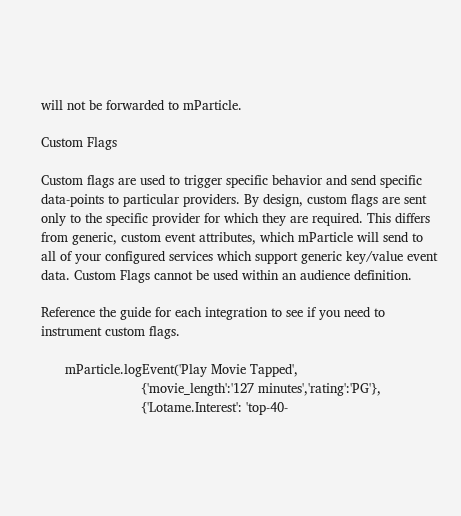will not be forwarded to mParticle.

Custom Flags

Custom flags are used to trigger specific behavior and send specific data-points to particular providers. By design, custom flags are sent only to the specific provider for which they are required. This differs from generic, custom event attributes, which mParticle will send to all of your configured services which support generic key/value event data. Custom Flags cannot be used within an audience definition.

Reference the guide for each integration to see if you need to instrument custom flags.

      mParticle.logEvent('Play Movie Tapped',
                         {'movie_length':'127 minutes','rating':'PG'},
                         {'Lotame.Interest': 'top-40-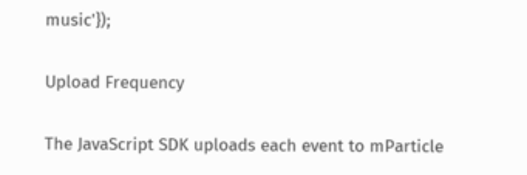music'});

Upload Frequency

The JavaScript SDK uploads each event to mParticle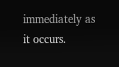immediately as it occurs.